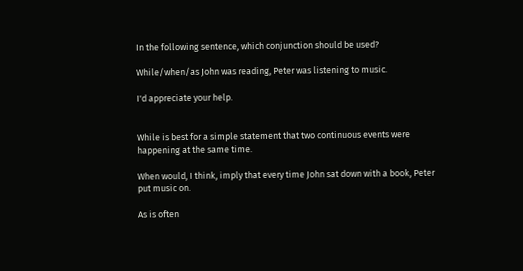In the following sentence, which conjunction should be used?

While/when/as John was reading, Peter was listening to music.

I'd appreciate your help.


While is best for a simple statement that two continuous events were happening at the same time.

When would, I think, imply that every time John sat down with a book, Peter put music on.

As is often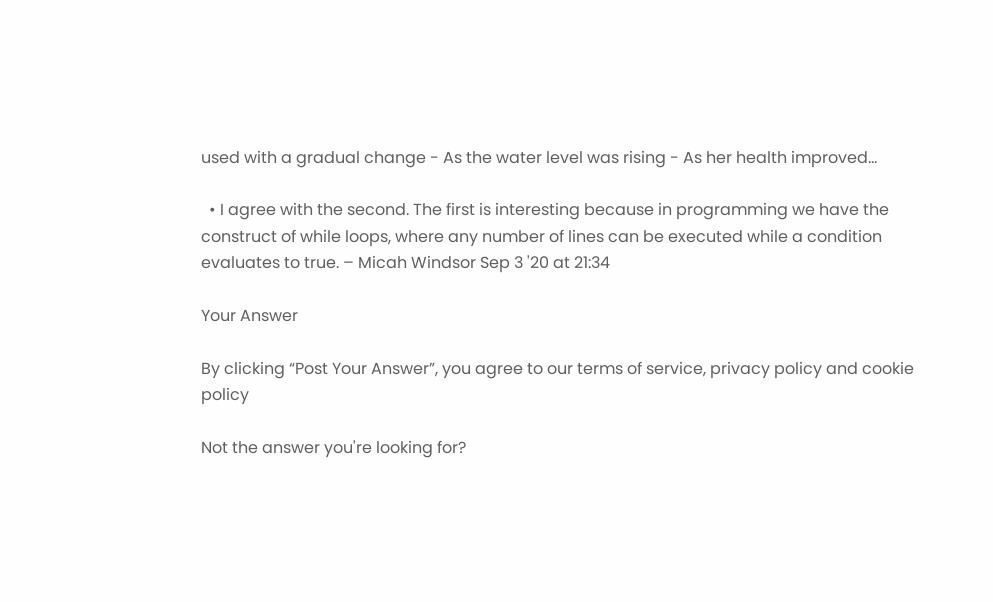used with a gradual change - As the water level was rising - As her health improved...

  • I agree with the second. The first is interesting because in programming we have the construct of while loops, where any number of lines can be executed while a condition evaluates to true. – Micah Windsor Sep 3 '20 at 21:34

Your Answer

By clicking “Post Your Answer”, you agree to our terms of service, privacy policy and cookie policy

Not the answer you're looking for?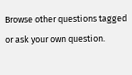Browse other questions tagged or ask your own question.